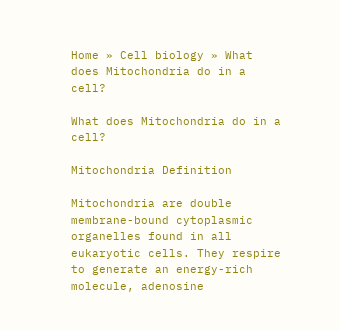Home » Cell biology » What does Mitochondria do in a cell?

What does Mitochondria do in a cell?

Mitochondria Definition

Mitochondria are double membrane-bound cytoplasmic organelles found in all eukaryotic cells. They respire to generate an energy-rich molecule, adenosine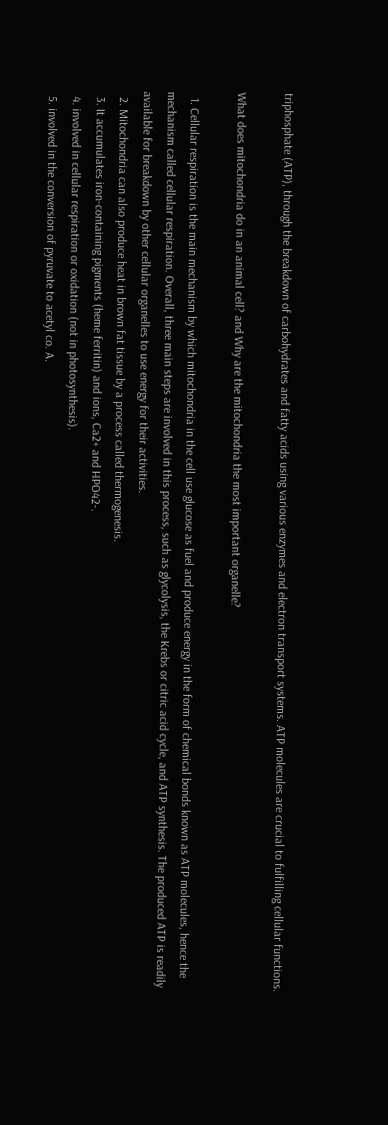triphosphate (ATP), through the breakdown of carbohydrates and fatty acids using various enzymes and electron transport systems. ATP molecules are crucial to fulfilling cellular functions.

What does mitochondria do in an animal cell? and Why are the mitochondria the most important organelle?

  1. Cellular respiration is the main mechanism by which mitochondria in the cell use glucose as fuel and produce energy in the form of chemical bonds known as ATP molecules, hence the mechanism called cellular respiration. Overall, three main steps are involved in this process, such as glycolysis, the Krebs or citric acid cycle, and ATP synthesis. The produced ATP is readily available for breakdown by other cellular organelles to use energy for their activities.
  2. Mitochondria can also produce heat in brown fat tissue by a process called thermogenesis.
  3. It accumulates iron-containing pigments (heme ferritin) and ions, Ca2+ and HPO42-.
  4. involved in cellular respiration or oxidation (not in photosynthesis).
  5. involved in the conversion of pyruvate to acetyl co. A.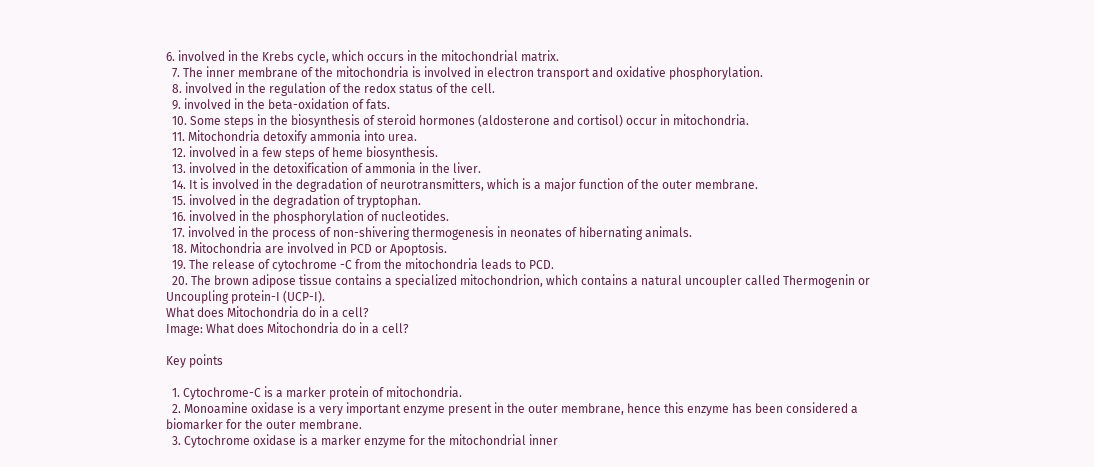6. involved in the Krebs cycle, which occurs in the mitochondrial matrix.
  7. The inner membrane of the mitochondria is involved in electron transport and oxidative phosphorylation.
  8. involved in the regulation of the redox status of the cell.
  9. involved in the beta-oxidation of fats.
  10. Some steps in the biosynthesis of steroid hormones (aldosterone and cortisol) occur in mitochondria.
  11. Mitochondria detoxify ammonia into urea.
  12. involved in a few steps of heme biosynthesis.
  13. involved in the detoxification of ammonia in the liver.
  14. It is involved in the degradation of neurotransmitters, which is a major function of the outer membrane.
  15. involved in the degradation of tryptophan.
  16. involved in the phosphorylation of nucleotides.
  17. involved in the process of non-shivering thermogenesis in neonates of hibernating animals.
  18. Mitochondria are involved in PCD or Apoptosis.
  19. The release of cytochrome -C from the mitochondria leads to PCD.
  20. The brown adipose tissue contains a specialized mitochondrion, which contains a natural uncoupler called Thermogenin or Uncoupling protein-I (UCP-I).
What does Mitochondria do in a cell?
Image: What does Mitochondria do in a cell?

Key points

  1. Cytochrome-C is a marker protein of mitochondria.
  2. Monoamine oxidase is a very important enzyme present in the outer membrane, hence this enzyme has been considered a biomarker for the outer membrane.
  3. Cytochrome oxidase is a marker enzyme for the mitochondrial inner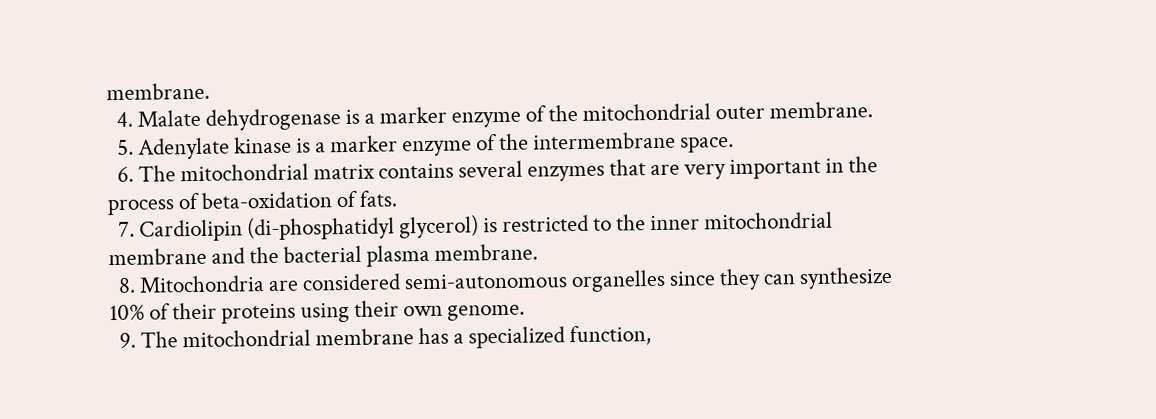membrane.
  4. Malate dehydrogenase is a marker enzyme of the mitochondrial outer membrane.
  5. Adenylate kinase is a marker enzyme of the intermembrane space.
  6. The mitochondrial matrix contains several enzymes that are very important in the process of beta-oxidation of fats.
  7. Cardiolipin (di-phosphatidyl glycerol) is restricted to the inner mitochondrial membrane and the bacterial plasma membrane.
  8. Mitochondria are considered semi-autonomous organelles since they can synthesize 10% of their proteins using their own genome.
  9. The mitochondrial membrane has a specialized function,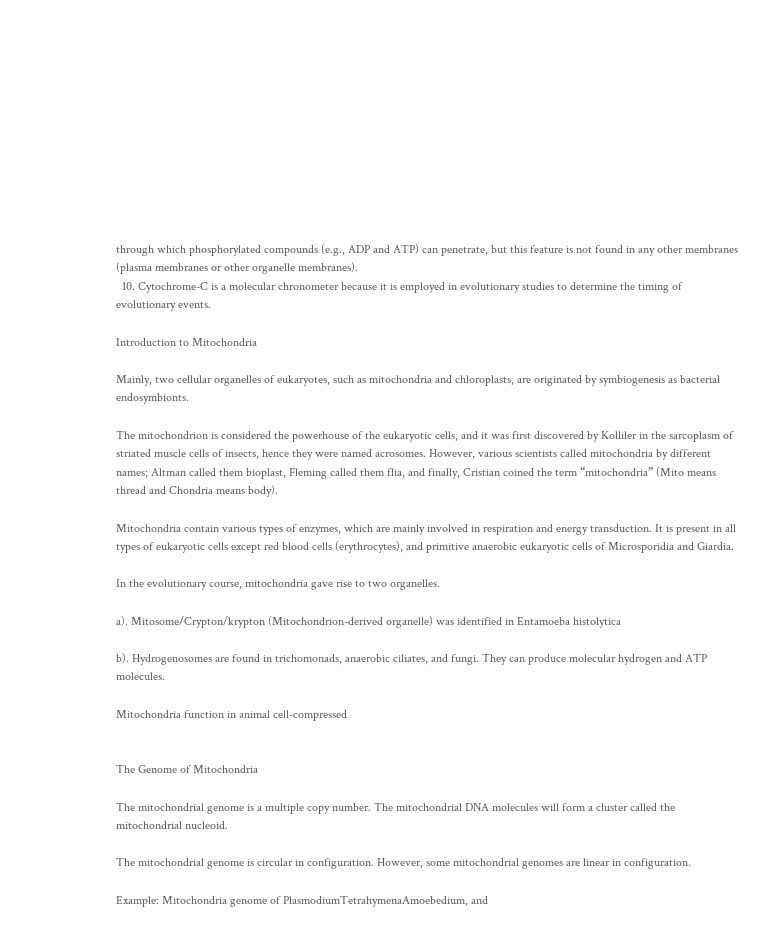through which phosphorylated compounds (e.g., ADP and ATP) can penetrate, but this feature is not found in any other membranes (plasma membranes or other organelle membranes).
  10. Cytochrome-C is a molecular chronometer because it is employed in evolutionary studies to determine the timing of evolutionary events.

Introduction to Mitochondria

Mainly, two cellular organelles of eukaryotes, such as mitochondria and chloroplasts, are originated by symbiogenesis as bacterial endosymbionts.

The mitochondrion is considered the powerhouse of the eukaryotic cells, and it was first discovered by Kolliler in the sarcoplasm of striated muscle cells of insects, hence they were named acrosomes. However, various scientists called mitochondria by different names; Altman called them bioplast, Fleming called them flia, and finally, Cristian coined the term “mitochondria” (Mito means thread and Chondria means body).

Mitochondria contain various types of enzymes, which are mainly involved in respiration and energy transduction. It is present in all types of eukaryotic cells except red blood cells (erythrocytes), and primitive anaerobic eukaryotic cells of Microsporidia and Giardia.

In the evolutionary course, mitochondria gave rise to two organelles.

a). Mitosome/Crypton/krypton (Mitochondrion-derived organelle) was identified in Entamoeba histolytica

b). Hydrogenosomes are found in trichomonads, anaerobic ciliates, and fungi. They can produce molecular hydrogen and ATP molecules.

Mitochondria function in animal cell-compressed


The Genome of Mitochondria

The mitochondrial genome is a multiple copy number. The mitochondrial DNA molecules will form a cluster called the mitochondrial nucleoid.

The mitochondrial genome is circular in configuration. However, some mitochondrial genomes are linear in configuration.

Example: Mitochondria genome of PlasmodiumTetrahymenaAmoebedium, and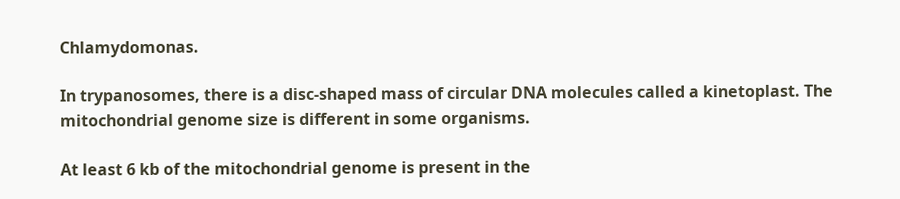Chlamydomonas.

In trypanosomes, there is a disc-shaped mass of circular DNA molecules called a kinetoplast. The mitochondrial genome size is different in some organisms.

At least 6 kb of the mitochondrial genome is present in the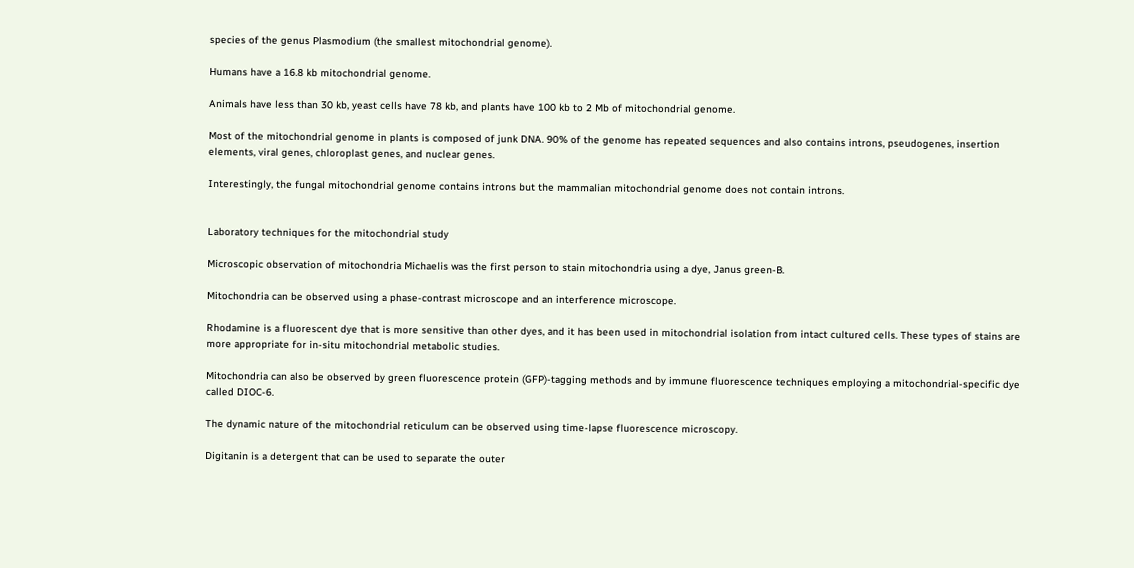species of the genus Plasmodium (the smallest mitochondrial genome).

Humans have a 16.8 kb mitochondrial genome.

Animals have less than 30 kb, yeast cells have 78 kb, and plants have 100 kb to 2 Mb of mitochondrial genome.

Most of the mitochondrial genome in plants is composed of junk DNA. 90% of the genome has repeated sequences and also contains introns, pseudogenes, insertion elements, viral genes, chloroplast genes, and nuclear genes.

Interestingly, the fungal mitochondrial genome contains introns but the mammalian mitochondrial genome does not contain introns.


Laboratory techniques for the mitochondrial study

Microscopic observation of mitochondria Michaelis was the first person to stain mitochondria using a dye, Janus green-B.

Mitochondria can be observed using a phase-contrast microscope and an interference microscope.

Rhodamine is a fluorescent dye that is more sensitive than other dyes, and it has been used in mitochondrial isolation from intact cultured cells. These types of stains are more appropriate for in-situ mitochondrial metabolic studies.

Mitochondria can also be observed by green fluorescence protein (GFP)-tagging methods and by immune fluorescence techniques employing a mitochondrial-specific dye called DIOC-6.

The dynamic nature of the mitochondrial reticulum can be observed using time-lapse fluorescence microscopy.

Digitanin is a detergent that can be used to separate the outer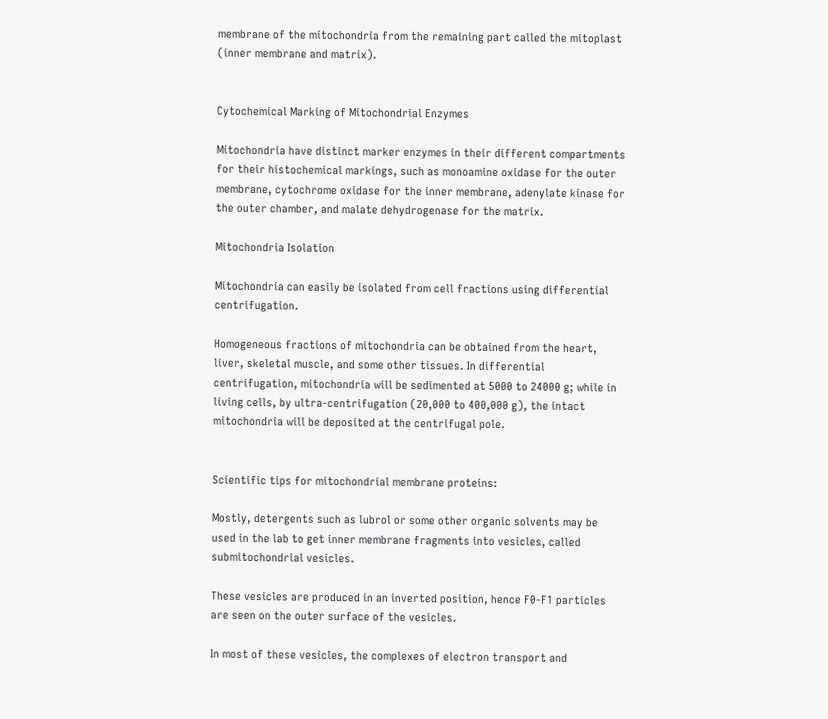membrane of the mitochondria from the remaining part called the mitoplast (inner membrane and matrix).


Cytochemical Marking of Mitochondrial Enzymes

Mitochondria have distinct marker enzymes in their different compartments for their histochemical markings, such as monoamine oxidase for the outer membrane, cytochrome oxidase for the inner membrane, adenylate kinase for the outer chamber, and malate dehydrogenase for the matrix.

Mitochondria Isolation

Mitochondria can easily be isolated from cell fractions using differential centrifugation.

Homogeneous fractions of mitochondria can be obtained from the heart, liver, skeletal muscle, and some other tissues. In differential centrifugation, mitochondria will be sedimented at 5000 to 24000 g; while in living cells, by ultra-centrifugation (20,000 to 400,000 g), the intact mitochondria will be deposited at the centrifugal pole.


Scientific tips for mitochondrial membrane proteins:

Mostly, detergents such as lubrol or some other organic solvents may be used in the lab to get inner membrane fragments into vesicles, called submitochondrial vesicles.

These vesicles are produced in an inverted position, hence F0-F1 particles are seen on the outer surface of the vesicles.

In most of these vesicles, the complexes of electron transport and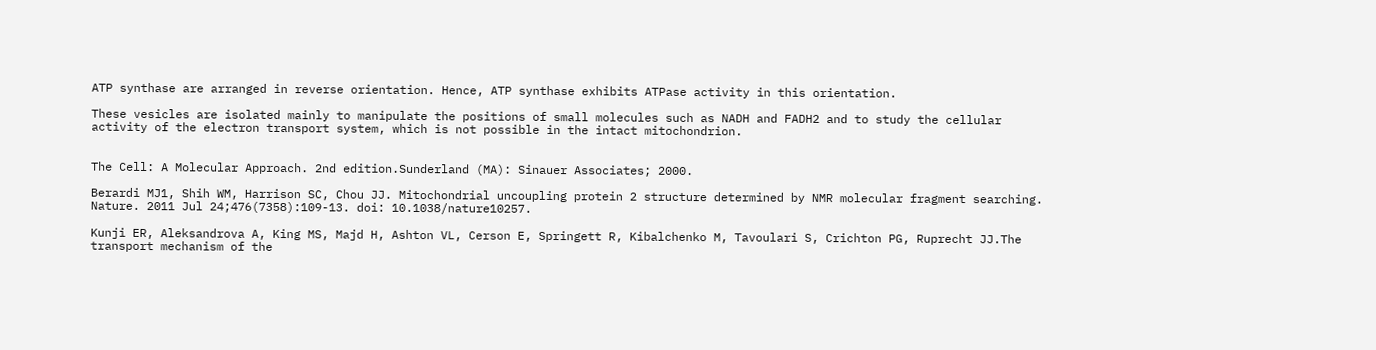ATP synthase are arranged in reverse orientation. Hence, ATP synthase exhibits ATPase activity in this orientation.

These vesicles are isolated mainly to manipulate the positions of small molecules such as NADH and FADH2 and to study the cellular activity of the electron transport system, which is not possible in the intact mitochondrion.


The Cell: A Molecular Approach. 2nd edition.Sunderland (MA): Sinauer Associates; 2000.

Berardi MJ1, Shih WM, Harrison SC, Chou JJ. Mitochondrial uncoupling protein 2 structure determined by NMR molecular fragment searching. Nature. 2011 Jul 24;476(7358):109-13. doi: 10.1038/nature10257.

Kunji ER, Aleksandrova A, King MS, Majd H, Ashton VL, Cerson E, Springett R, Kibalchenko M, Tavoulari S, Crichton PG, Ruprecht JJ.The transport mechanism of the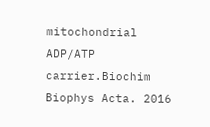mitochondrial ADP/ATP carrier.Biochim Biophys Acta. 2016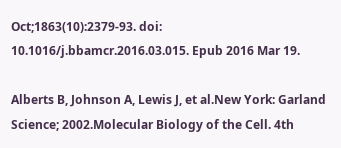Oct;1863(10):2379-93. doi: 10.1016/j.bbamcr.2016.03.015. Epub 2016 Mar 19.

Alberts B, Johnson A, Lewis J, et al.New York: Garland Science; 2002.Molecular Biology of the Cell. 4th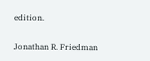edition.

Jonathan R. Friedman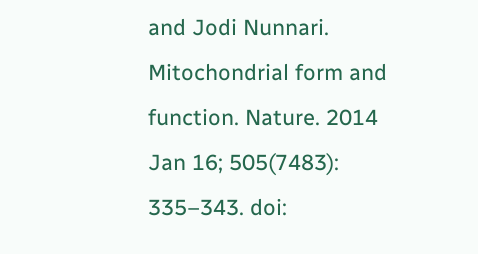and Jodi Nunnari. Mitochondrial form and function. Nature. 2014 Jan 16; 505(7483): 335–343. doi: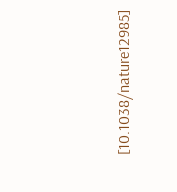[10.1038/nature12985]